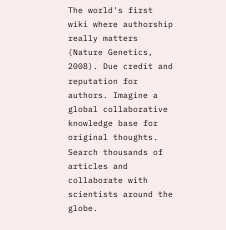The world's first wiki where authorship really matters (Nature Genetics, 2008). Due credit and reputation for authors. Imagine a global collaborative knowledge base for original thoughts. Search thousands of articles and collaborate with scientists around the globe.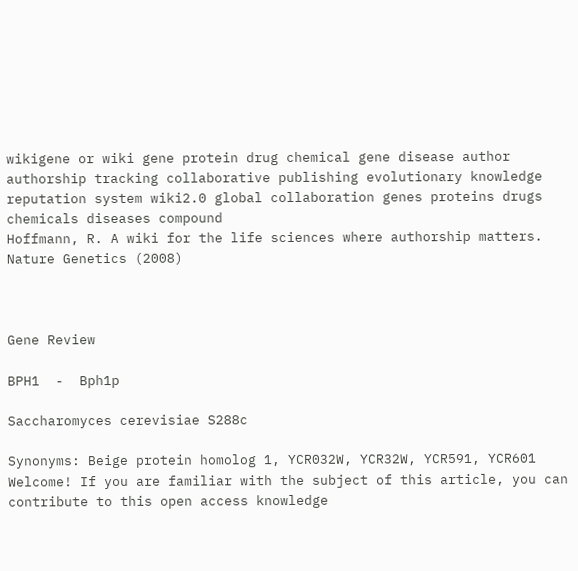wikigene or wiki gene protein drug chemical gene disease author authorship tracking collaborative publishing evolutionary knowledge reputation system wiki2.0 global collaboration genes proteins drugs chemicals diseases compound
Hoffmann, R. A wiki for the life sciences where authorship matters. Nature Genetics (2008)



Gene Review

BPH1  -  Bph1p

Saccharomyces cerevisiae S288c

Synonyms: Beige protein homolog 1, YCR032W, YCR32W, YCR591, YCR601
Welcome! If you are familiar with the subject of this article, you can contribute to this open access knowledge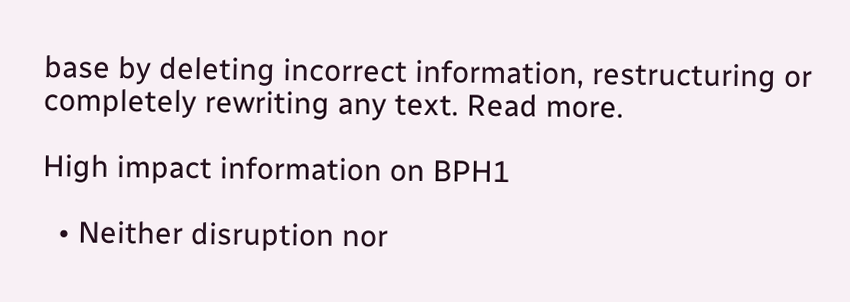base by deleting incorrect information, restructuring or completely rewriting any text. Read more.

High impact information on BPH1

  • Neither disruption nor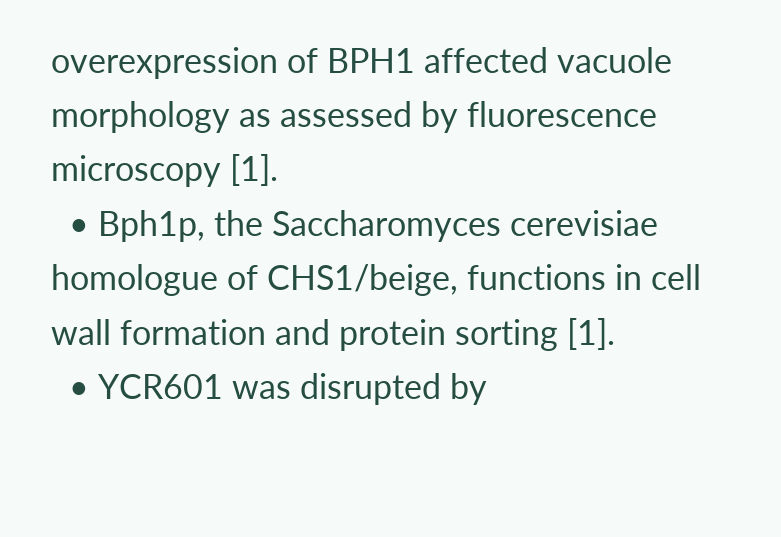overexpression of BPH1 affected vacuole morphology as assessed by fluorescence microscopy [1].
  • Bph1p, the Saccharomyces cerevisiae homologue of CHS1/beige, functions in cell wall formation and protein sorting [1].
  • YCR601 was disrupted by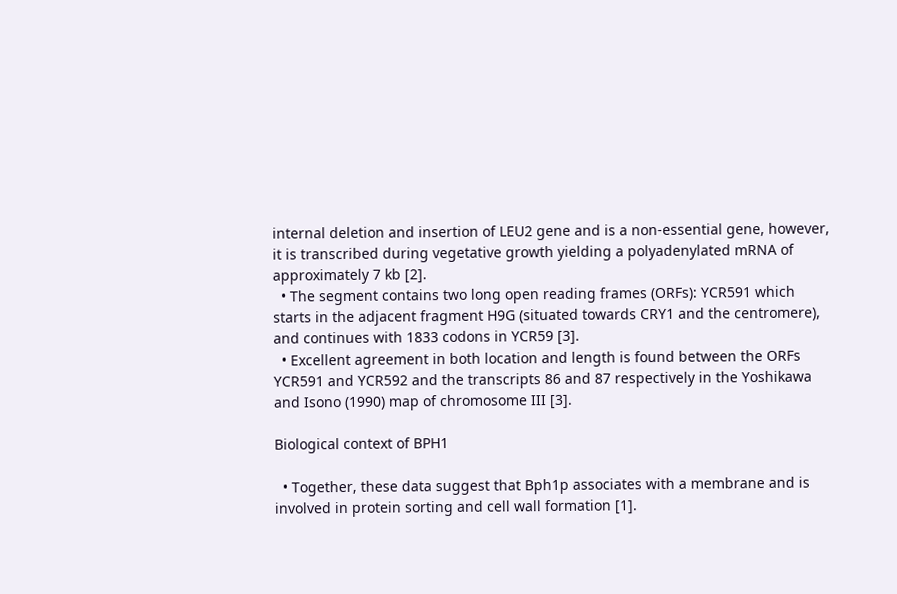internal deletion and insertion of LEU2 gene and is a non-essential gene, however, it is transcribed during vegetative growth yielding a polyadenylated mRNA of approximately 7 kb [2].
  • The segment contains two long open reading frames (ORFs): YCR591 which starts in the adjacent fragment H9G (situated towards CRY1 and the centromere), and continues with 1833 codons in YCR59 [3].
  • Excellent agreement in both location and length is found between the ORFs YCR591 and YCR592 and the transcripts 86 and 87 respectively in the Yoshikawa and Isono (1990) map of chromosome III [3].

Biological context of BPH1

  • Together, these data suggest that Bph1p associates with a membrane and is involved in protein sorting and cell wall formation [1].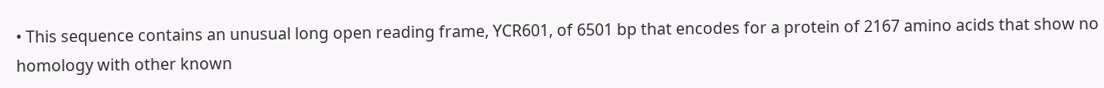• This sequence contains an unusual long open reading frame, YCR601, of 6501 bp that encodes for a protein of 2167 amino acids that show no homology with other known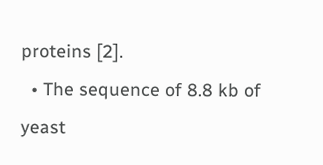proteins [2].
  • The sequence of 8.8 kb of yeast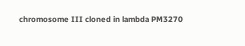chromosome III cloned in lambda PM3270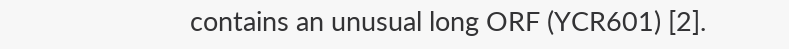contains an unusual long ORF (YCR601) [2].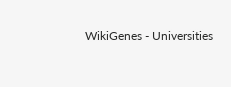WikiGenes - Universities